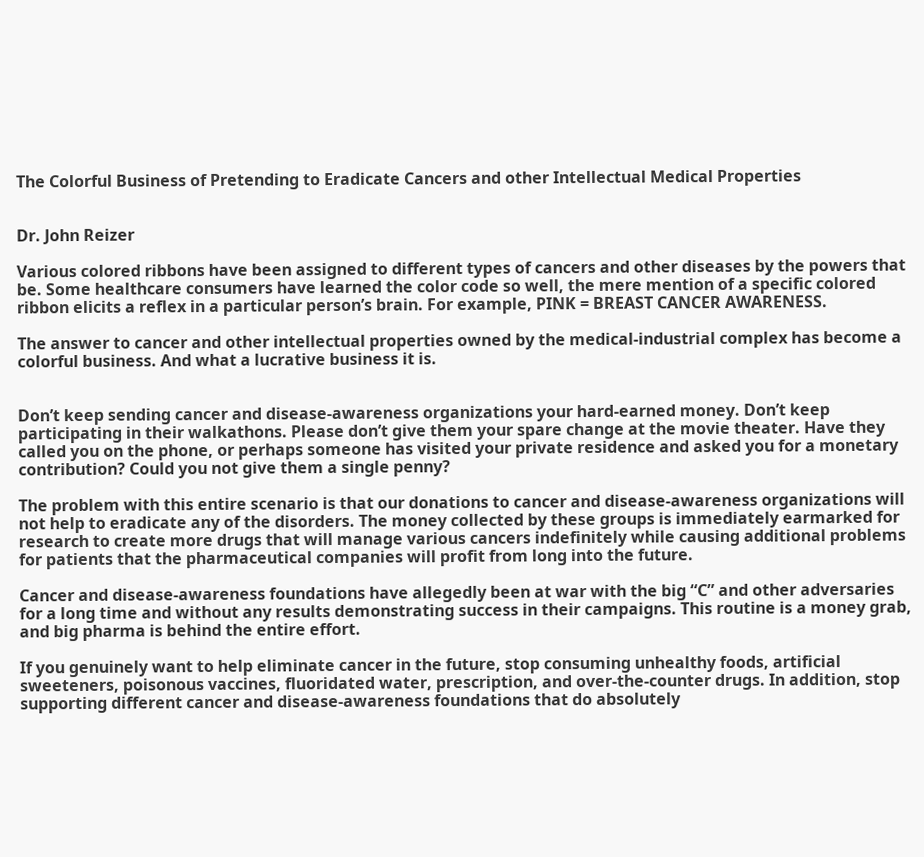The Colorful Business of Pretending to Eradicate Cancers and other Intellectual Medical Properties


Dr. John Reizer

Various colored ribbons have been assigned to different types of cancers and other diseases by the powers that be. Some healthcare consumers have learned the color code so well, the mere mention of a specific colored ribbon elicits a reflex in a particular person’s brain. For example, PINK = BREAST CANCER AWARENESS.

The answer to cancer and other intellectual properties owned by the medical-industrial complex has become a colorful business. And what a lucrative business it is.


Don’t keep sending cancer and disease-awareness organizations your hard-earned money. Don’t keep participating in their walkathons. Please don’t give them your spare change at the movie theater. Have they called you on the phone, or perhaps someone has visited your private residence and asked you for a monetary contribution? Could you not give them a single penny?

The problem with this entire scenario is that our donations to cancer and disease-awareness organizations will not help to eradicate any of the disorders. The money collected by these groups is immediately earmarked for research to create more drugs that will manage various cancers indefinitely while causing additional problems for patients that the pharmaceutical companies will profit from long into the future.

Cancer and disease-awareness foundations have allegedly been at war with the big “C” and other adversaries for a long time and without any results demonstrating success in their campaigns. This routine is a money grab, and big pharma is behind the entire effort.

If you genuinely want to help eliminate cancer in the future, stop consuming unhealthy foods, artificial sweeteners, poisonous vaccines, fluoridated water, prescription, and over-the-counter drugs. In addition, stop supporting different cancer and disease-awareness foundations that do absolutely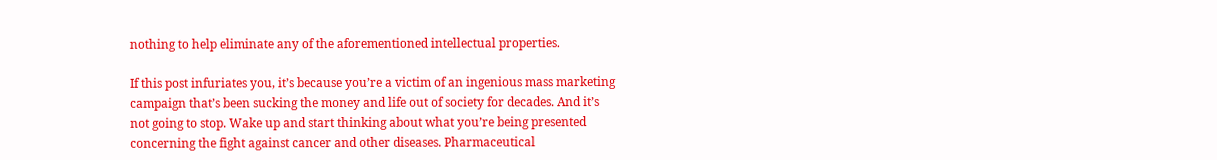nothing to help eliminate any of the aforementioned intellectual properties.

If this post infuriates you, it’s because you’re a victim of an ingenious mass marketing campaign that’s been sucking the money and life out of society for decades. And it’s not going to stop. Wake up and start thinking about what you’re being presented concerning the fight against cancer and other diseases. Pharmaceutical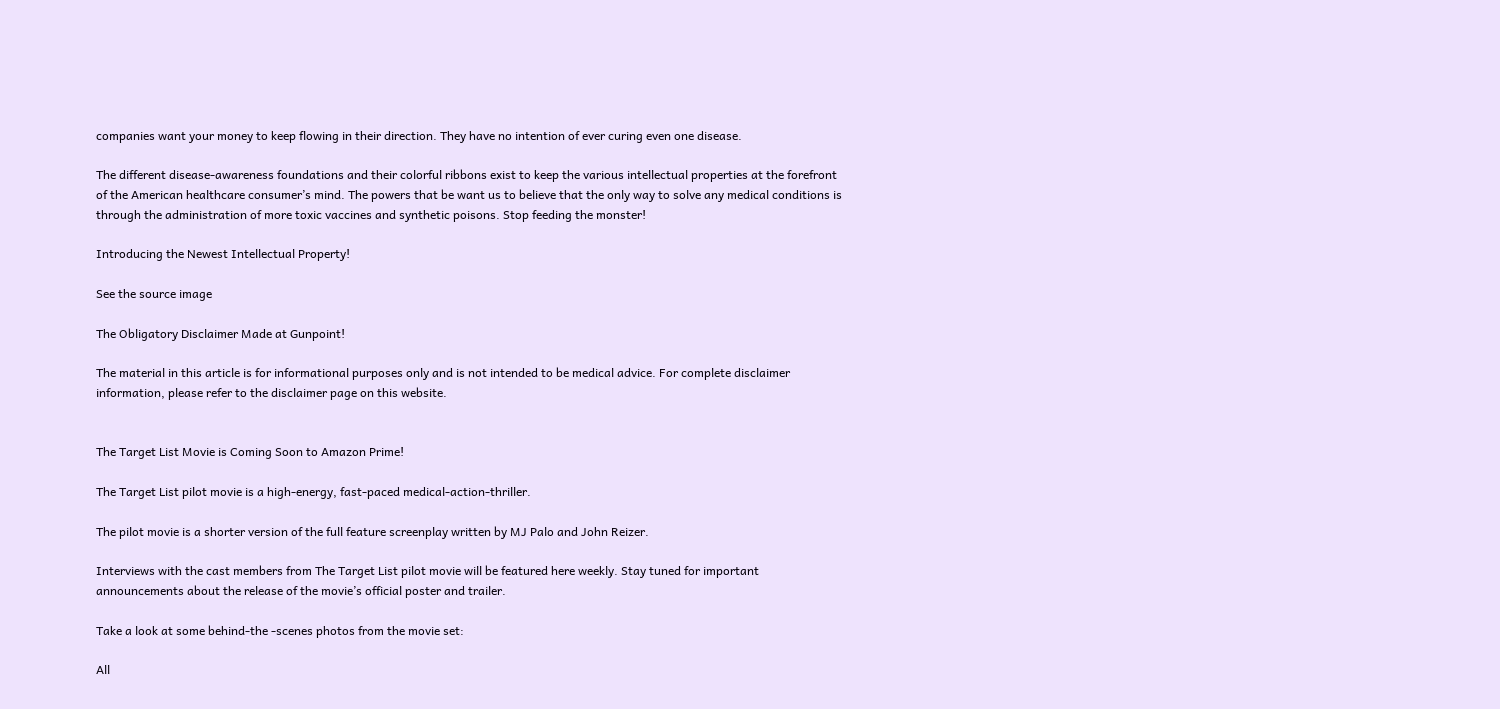companies want your money to keep flowing in their direction. They have no intention of ever curing even one disease.

The different disease-awareness foundations and their colorful ribbons exist to keep the various intellectual properties at the forefront of the American healthcare consumer’s mind. The powers that be want us to believe that the only way to solve any medical conditions is through the administration of more toxic vaccines and synthetic poisons. Stop feeding the monster!

Introducing the Newest Intellectual Property!

See the source image

The Obligatory Disclaimer Made at Gunpoint!

The material in this article is for informational purposes only and is not intended to be medical advice. For complete disclaimer information, please refer to the disclaimer page on this website.


The Target List Movie is Coming Soon to Amazon Prime!

The Target List pilot movie is a high-energy, fast-paced medical-action-thriller.

The pilot movie is a shorter version of the full feature screenplay written by MJ Palo and John Reizer.

Interviews with the cast members from The Target List pilot movie will be featured here weekly. Stay tuned for important announcements about the release of the movie’s official poster and trailer.

Take a look at some behind-the -scenes photos from the movie set:

All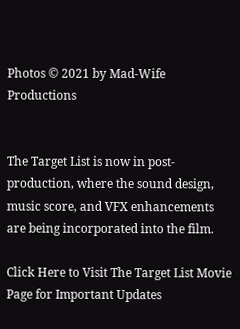Photos © 2021 by Mad-Wife Productions


The Target List is now in post-production, where the sound design, music score, and VFX enhancements are being incorporated into the film.

Click Here to Visit The Target List Movie Page for Important Updates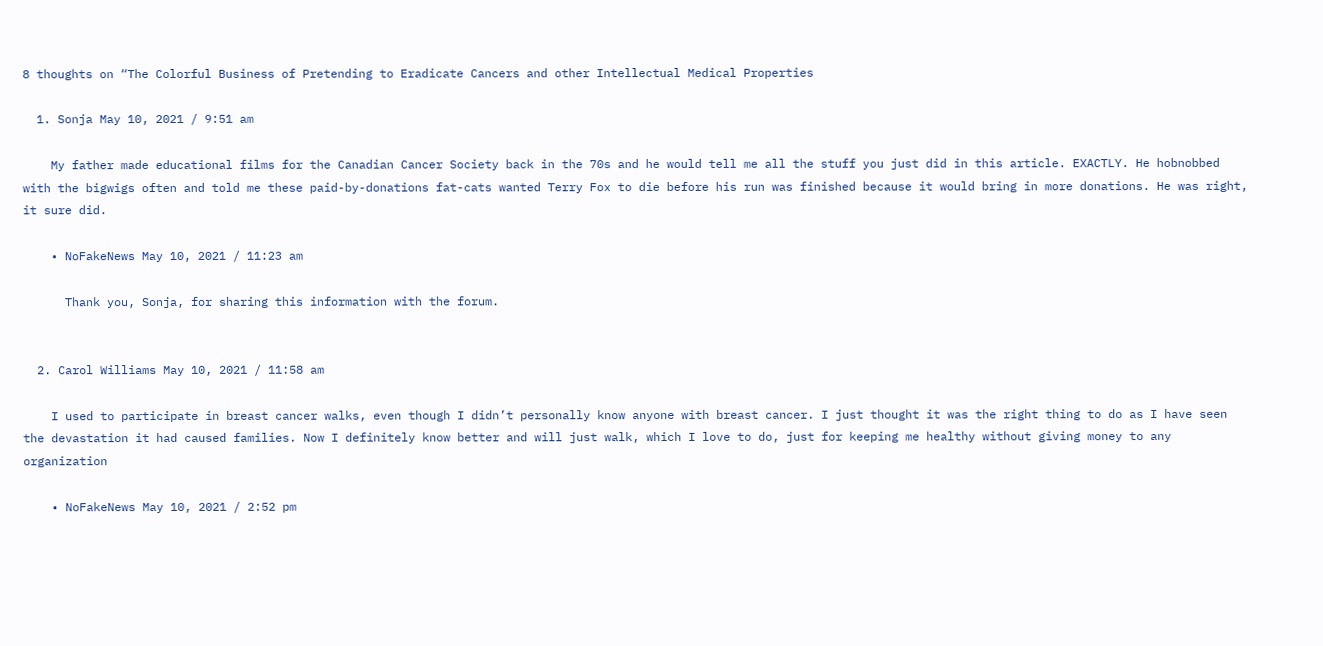8 thoughts on “The Colorful Business of Pretending to Eradicate Cancers and other Intellectual Medical Properties

  1. Sonja May 10, 2021 / 9:51 am

    My father made educational films for the Canadian Cancer Society back in the 70s and he would tell me all the stuff you just did in this article. EXACTLY. He hobnobbed with the bigwigs often and told me these paid-by-donations fat-cats wanted Terry Fox to die before his run was finished because it would bring in more donations. He was right, it sure did.

    • NoFakeNews May 10, 2021 / 11:23 am

      Thank you, Sonja, for sharing this information with the forum.


  2. Carol Williams May 10, 2021 / 11:58 am

    I used to participate in breast cancer walks, even though I didn’t personally know anyone with breast cancer. I just thought it was the right thing to do as I have seen the devastation it had caused families. Now I definitely know better and will just walk, which I love to do, just for keeping me healthy without giving money to any organization

    • NoFakeNews May 10, 2021 / 2:52 pm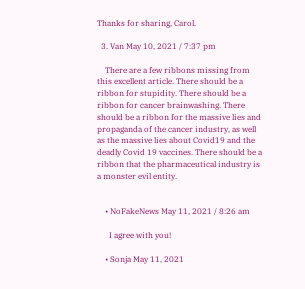Thanks for sharing, Carol.

  3. Van May 10, 2021 / 7:37 pm

    There are a few ribbons missing from this excellent article. There should be a ribbon for stupidity. There should be a ribbon for cancer brainwashing. There should be a ribbon for the massive lies and propaganda of the cancer industry, as well as the massive lies about Covid19 and the deadly Covid 19 vaccines. There should be a ribbon that the pharmaceutical industry is a monster evil entity.


    • NoFakeNews May 11, 2021 / 8:26 am

      I agree with you!

    • Sonja May 11, 2021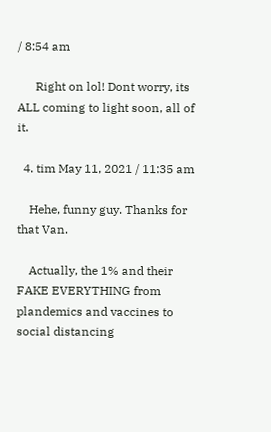/ 8:54 am

      Right on lol! Dont worry, its ALL coming to light soon, all of it.

  4. tim May 11, 2021 / 11:35 am

    Hehe, funny guy. Thanks for that Van.

    Actually, the 1% and their FAKE EVERYTHING from plandemics and vaccines to social distancing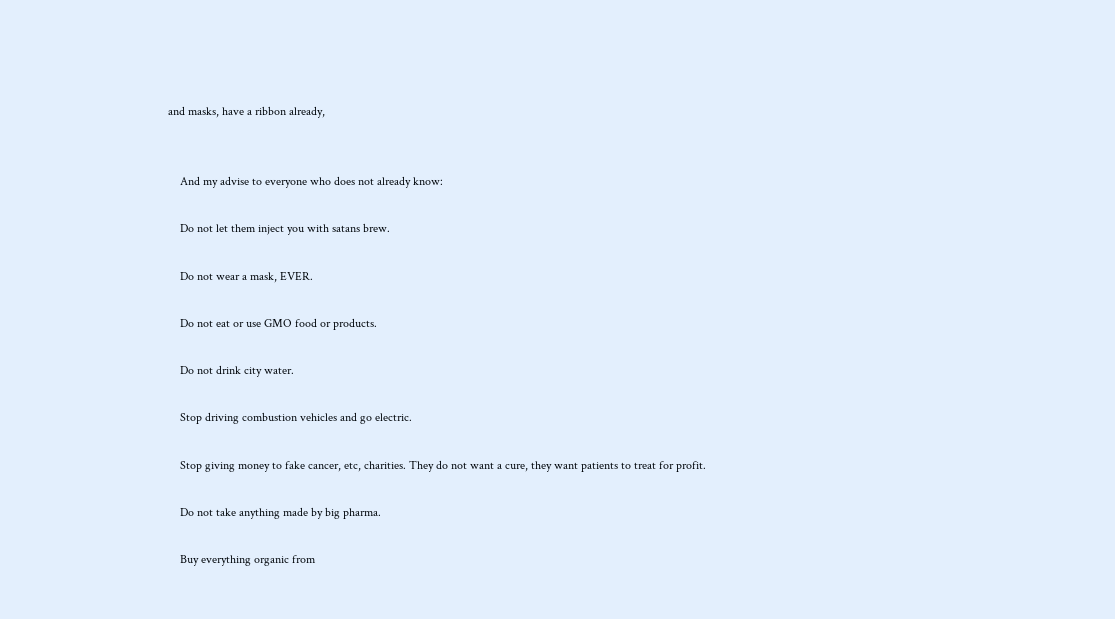and masks, have a ribbon already,


    And my advise to everyone who does not already know:

    Do not let them inject you with satans brew.

    Do not wear a mask, EVER.

    Do not eat or use GMO food or products.

    Do not drink city water.

    Stop driving combustion vehicles and go electric.

    Stop giving money to fake cancer, etc, charities. They do not want a cure, they want patients to treat for profit.

    Do not take anything made by big pharma.

    Buy everything organic from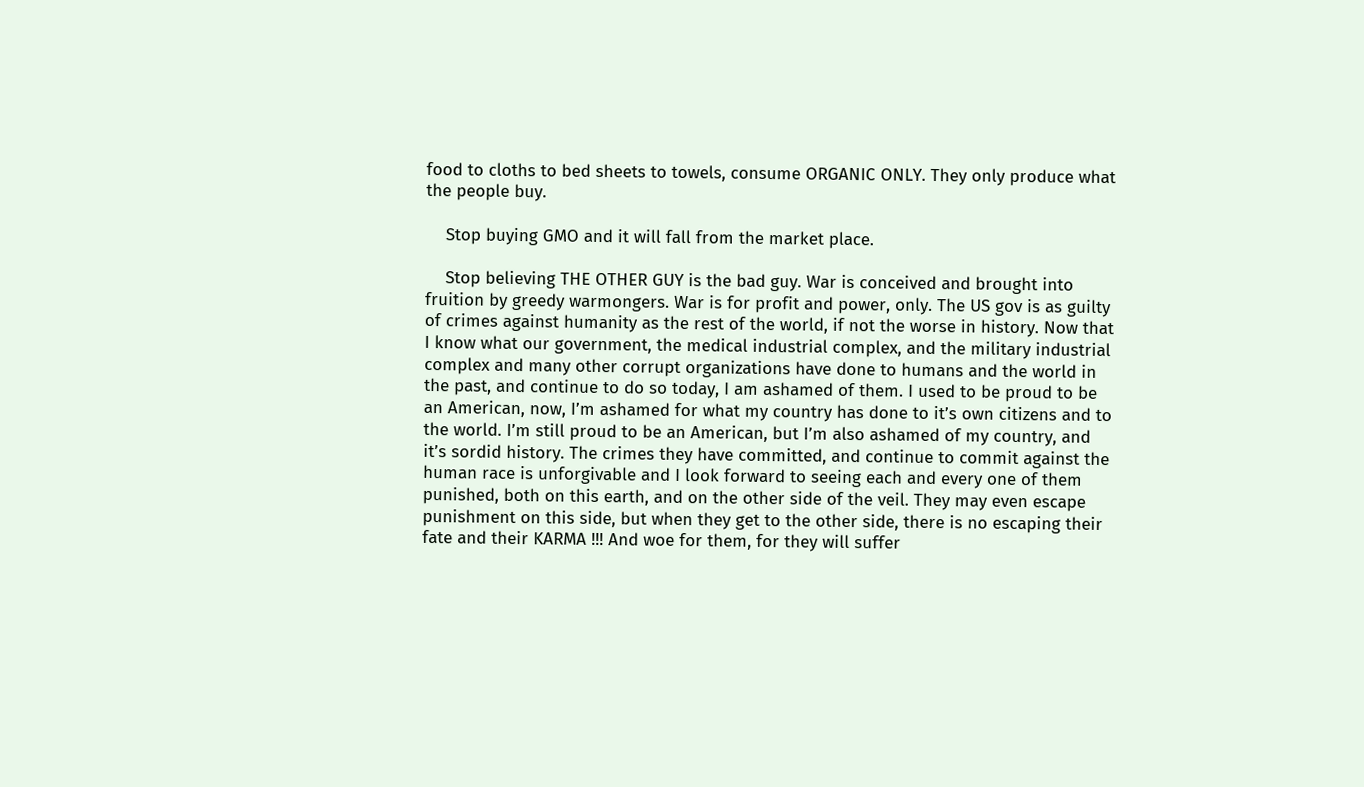food to cloths to bed sheets to towels, consume ORGANIC ONLY. They only produce what the people buy.

    Stop buying GMO and it will fall from the market place.

    Stop believing THE OTHER GUY is the bad guy. War is conceived and brought into fruition by greedy warmongers. War is for profit and power, only. The US gov is as guilty of crimes against humanity as the rest of the world, if not the worse in history. Now that I know what our government, the medical industrial complex, and the military industrial complex and many other corrupt organizations have done to humans and the world in the past, and continue to do so today, I am ashamed of them. I used to be proud to be an American, now, I’m ashamed for what my country has done to it’s own citizens and to the world. I’m still proud to be an American, but I’m also ashamed of my country, and it’s sordid history. The crimes they have committed, and continue to commit against the human race is unforgivable and I look forward to seeing each and every one of them punished, both on this earth, and on the other side of the veil. They may even escape punishment on this side, but when they get to the other side, there is no escaping their fate and their KARMA !!! And woe for them, for they will suffer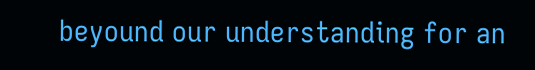beyound our understanding for an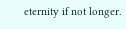eternity if not longer.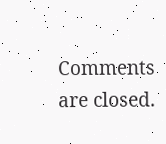Comments are closed.